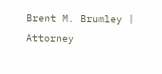Brent M. Brumley | Attorney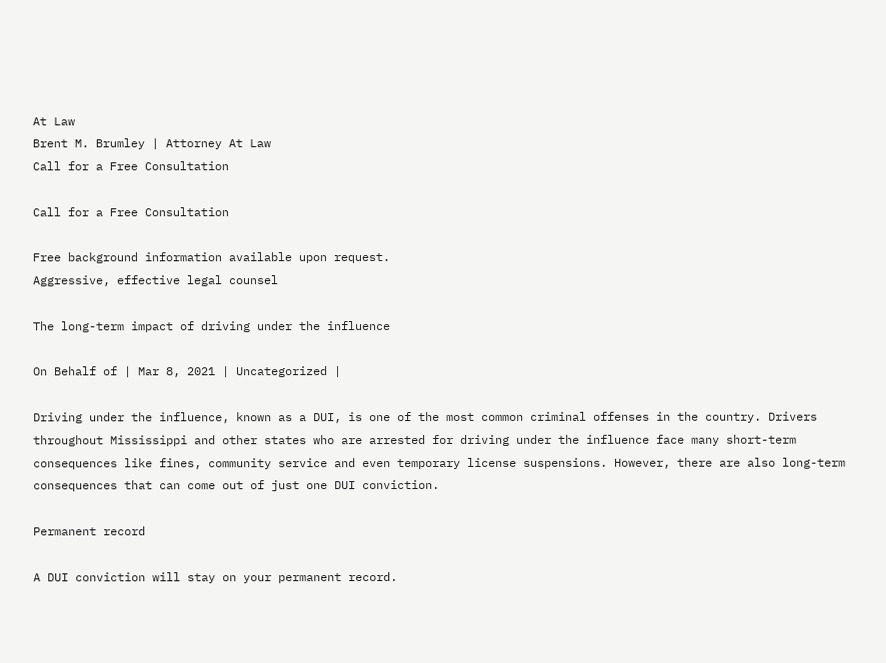At Law
Brent M. Brumley | Attorney At Law
Call for a Free Consultation

Call for a Free Consultation

Free background information available upon request.
Aggressive, effective legal counsel

The long-term impact of driving under the influence

On Behalf of | Mar 8, 2021 | Uncategorized |

Driving under the influence, known as a DUI, is one of the most common criminal offenses in the country. Drivers throughout Mississippi and other states who are arrested for driving under the influence face many short-term consequences like fines, community service and even temporary license suspensions. However, there are also long-term consequences that can come out of just one DUI conviction.

Permanent record

A DUI conviction will stay on your permanent record.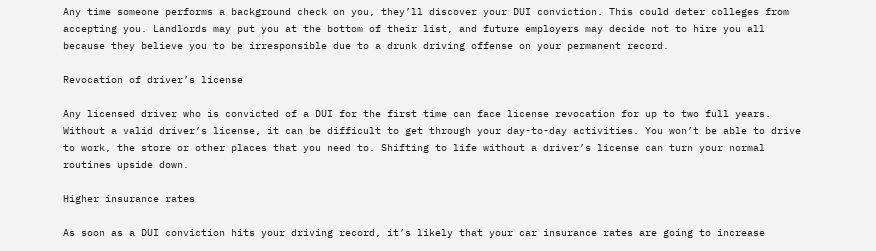Any time someone performs a background check on you, they’ll discover your DUI conviction. This could deter colleges from accepting you. Landlords may put you at the bottom of their list, and future employers may decide not to hire you all because they believe you to be irresponsible due to a drunk driving offense on your permanent record.

Revocation of driver’s license

Any licensed driver who is convicted of a DUI for the first time can face license revocation for up to two full years. Without a valid driver’s license, it can be difficult to get through your day-to-day activities. You won’t be able to drive to work, the store or other places that you need to. Shifting to life without a driver’s license can turn your normal routines upside down.

Higher insurance rates

As soon as a DUI conviction hits your driving record, it’s likely that your car insurance rates are going to increase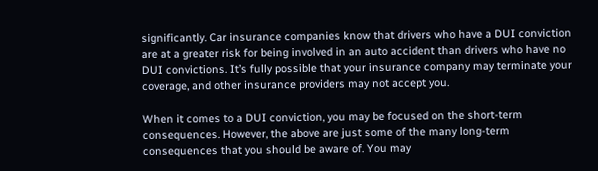significantly. Car insurance companies know that drivers who have a DUI conviction are at a greater risk for being involved in an auto accident than drivers who have no DUI convictions. It’s fully possible that your insurance company may terminate your coverage, and other insurance providers may not accept you.

When it comes to a DUI conviction, you may be focused on the short-term consequences. However, the above are just some of the many long-term consequences that you should be aware of. You may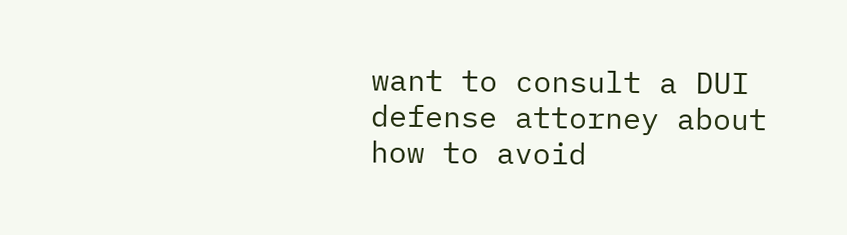want to consult a DUI defense attorney about how to avoid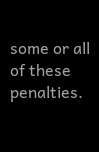some or all of these penalties.